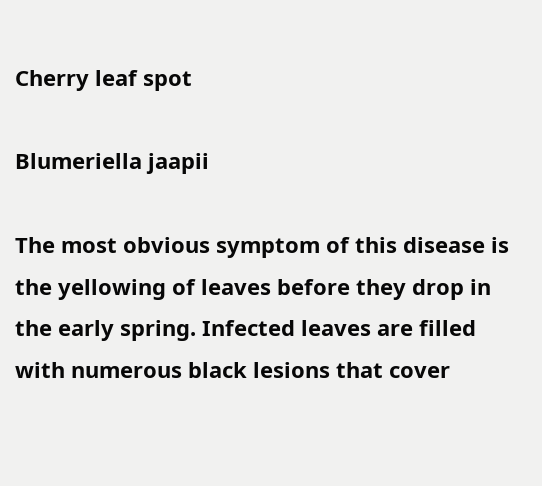Cherry leaf spot

Blumeriella jaapii

The most obvious symptom of this disease is the yellowing of leaves before they drop in the early spring. Infected leaves are filled with numerous black lesions that cover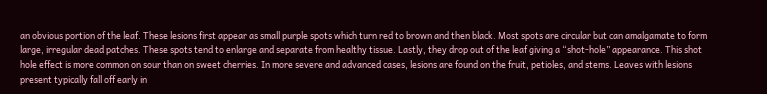an obvious portion of the leaf. These lesions first appear as small purple spots which turn red to brown and then black. Most spots are circular but can amalgamate to form large, irregular dead patches. These spots tend to enlarge and separate from healthy tissue. Lastly, they drop out of the leaf giving a “shot-hole” appearance. This shot hole effect is more common on sour than on sweet cherries. In more severe and advanced cases, lesions are found on the fruit, petioles, and stems. Leaves with lesions present typically fall off early in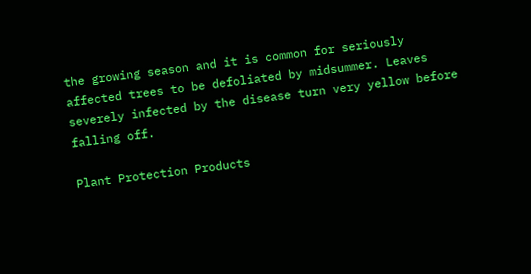the growing season and it is common for seriously affected trees to be defoliated by midsummer. Leaves severely infected by the disease turn very yellow before falling off.

Plant Protection Products